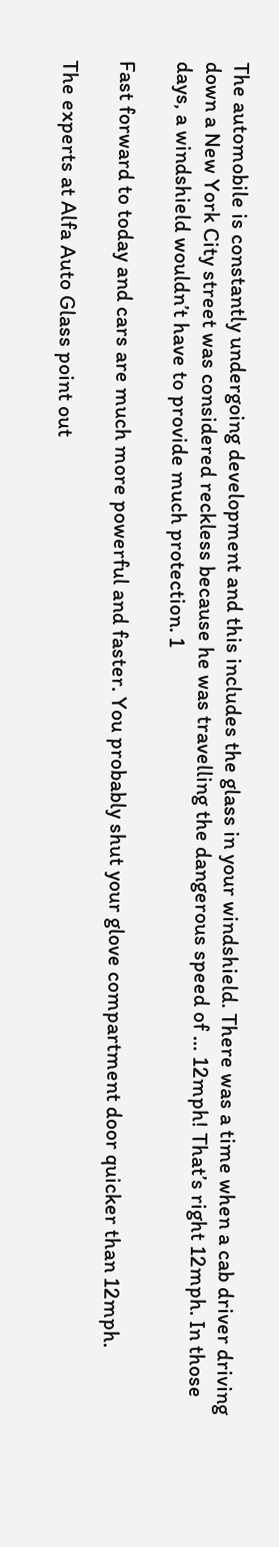The automobile is constantly undergoing development and this includes the glass in your windshield. There was a time when a cab driver driving down a New York City street was considered reckless because he was travelling the dangerous speed of … 12mph! That’s right 12mph. In those days, a windshield wouldn’t have to provide much protection. 1

Fast forward to today and cars are much more powerful and faster. You probably shut your glove compartment door quicker than 12mph.

The experts at Alfa Auto Glass point out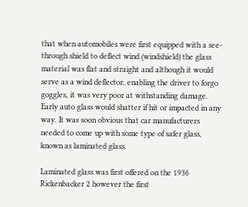that when automobiles were first equipped with a see-through shield to deflect wind (windshield) the glass material was flat and straight and although it would serve as a wind deflector, enabling the driver to forgo goggles, it was very poor at withstanding damage. Early auto glass would shatter if hit or impacted in any way. It was soon obvious that car manufacturers needed to come up with some type of safer glass, known as laminated glass.

Laminated glass was first offered on the 1936 Rickenbacker 2 however the first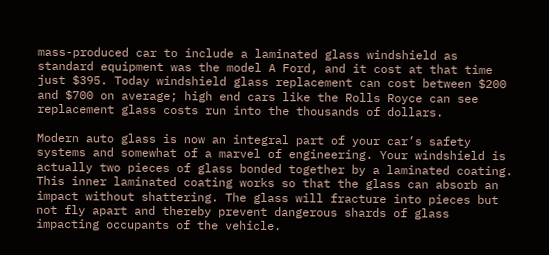mass-produced car to include a laminated glass windshield as standard equipment was the model A Ford, and it cost at that time just $395. Today windshield glass replacement can cost between $200 and $700 on average; high end cars like the Rolls Royce can see replacement glass costs run into the thousands of dollars.

Modern auto glass is now an integral part of your car’s safety systems and somewhat of a marvel of engineering. Your windshield is actually two pieces of glass bonded together by a laminated coating. This inner laminated coating works so that the glass can absorb an impact without shattering. The glass will fracture into pieces but not fly apart and thereby prevent dangerous shards of glass impacting occupants of the vehicle.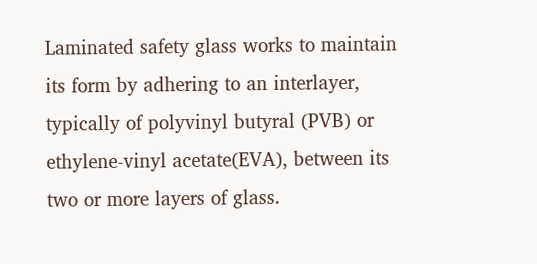Laminated safety glass works to maintain its form by adhering to an interlayer, typically of polyvinyl butyral (PVB) or ethylene-vinyl acetate(EVA), between its two or more layers of glass.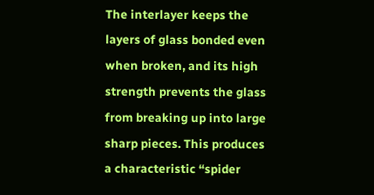The interlayer keeps the layers of glass bonded even when broken, and its high strength prevents the glass from breaking up into large sharp pieces. This produces a characteristic “spider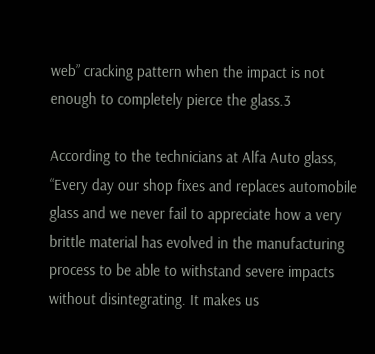web” cracking pattern when the impact is not enough to completely pierce the glass.3

According to the technicians at Alfa Auto glass, “Every day our shop fixes and replaces automobile glass and we never fail to appreciate how a very brittle material has evolved in the manufacturing process to be able to withstand severe impacts without disintegrating. It makes us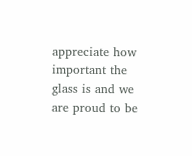appreciate how important the glass is and we are proud to be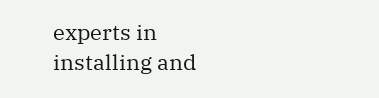experts in installing and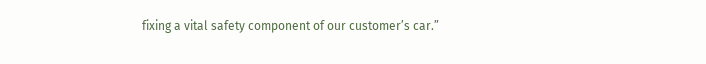fixing a vital safety component of our customer’s car.”